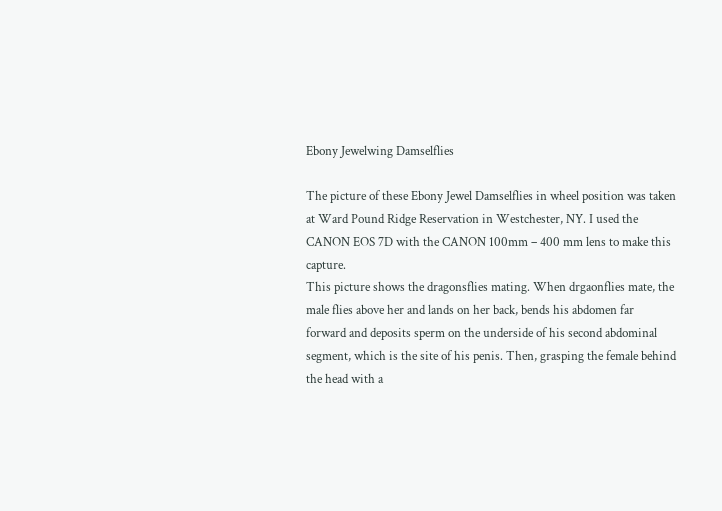Ebony Jewelwing Damselflies

The picture of these Ebony Jewel Damselflies in wheel position was taken at Ward Pound Ridge Reservation in Westchester, NY. I used the CANON EOS 7D with the CANON 100mm – 400 mm lens to make this capture.
This picture shows the dragonsflies mating. When drgaonflies mate, the male flies above her and lands on her back, bends his abdomen far forward and deposits sperm on the underside of his second abdominal segment, which is the site of his penis. Then, grasping the female behind the head with a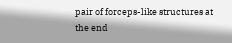pair of forceps-like structures at the end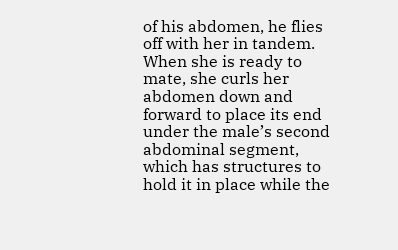of his abdomen, he flies off with her in tandem. When she is ready to mate, she curls her abdomen down and forward to place its end under the male’s second abdominal segment, which has structures to hold it in place while the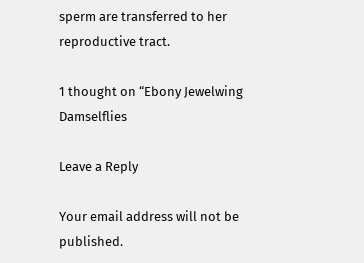sperm are transferred to her reproductive tract.

1 thought on “Ebony Jewelwing Damselflies

Leave a Reply

Your email address will not be published.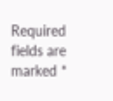Required fields are marked *